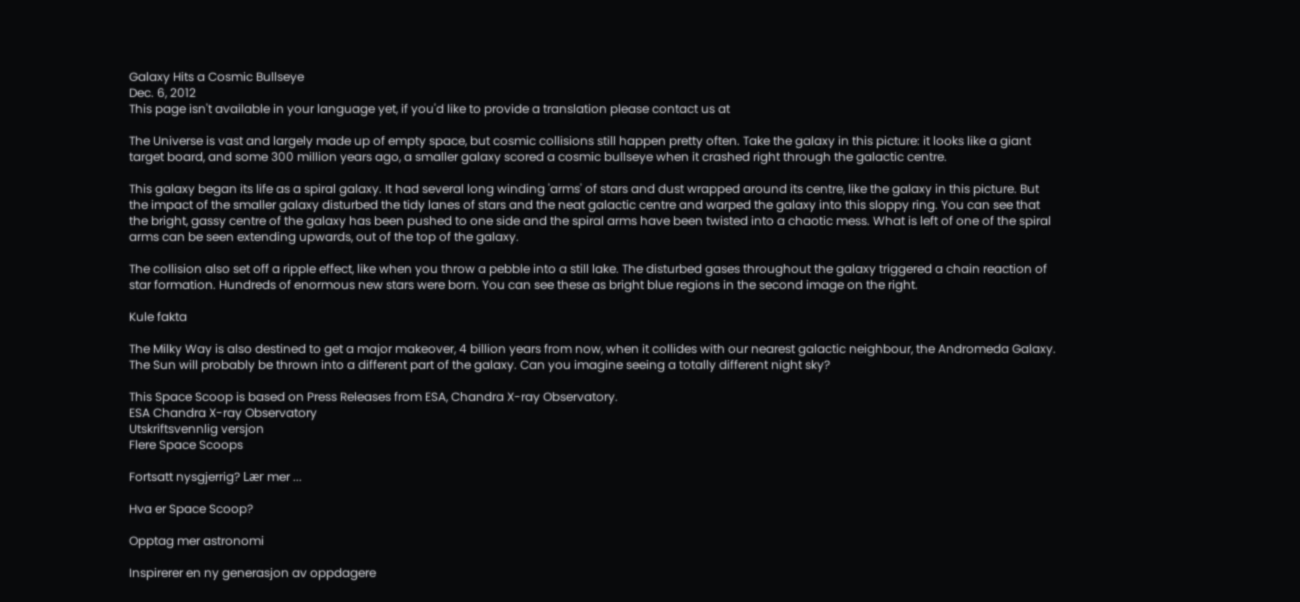Galaxy Hits a Cosmic Bullseye
Dec. 6, 2012
This page isn't available in your language yet, if you'd like to provide a translation please contact us at

The Universe is vast and largely made up of empty space, but cosmic collisions still happen pretty often. Take the galaxy in this picture: it looks like a giant target board, and some 300 million years ago, a smaller galaxy scored a cosmic bullseye when it crashed right through the galactic centre.

This galaxy began its life as a spiral galaxy. It had several long winding 'arms' of stars and dust wrapped around its centre, like the galaxy in this picture. But the impact of the smaller galaxy disturbed the tidy lanes of stars and the neat galactic centre and warped the galaxy into this sloppy ring. You can see that the bright, gassy centre of the galaxy has been pushed to one side and the spiral arms have been twisted into a chaotic mess. What is left of one of the spiral arms can be seen extending upwards, out of the top of the galaxy.

The collision also set off a ripple effect, like when you throw a pebble into a still lake. The disturbed gases throughout the galaxy triggered a chain reaction of star formation. Hundreds of enormous new stars were born. You can see these as bright blue regions in the second image on the right.

Kule fakta

The Milky Way is also destined to get a major makeover, 4 billion years from now, when it collides with our nearest galactic neighbour, the Andromeda Galaxy. The Sun will probably be thrown into a different part of the galaxy. Can you imagine seeing a totally different night sky?

This Space Scoop is based on Press Releases from ESA, Chandra X-ray Observatory.
ESA Chandra X-ray Observatory
Utskriftsvennlig versjon
Flere Space Scoops

Fortsatt nysgjerrig? Lær mer ...

Hva er Space Scoop?

Opptag mer astronomi

Inspirerer en ny generasjon av oppdagere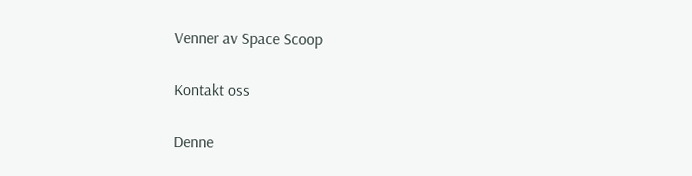Venner av Space Scoop

Kontakt oss

Denne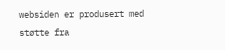websiden er produsert med støtte fra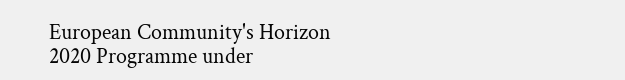European Community's Horizon 2020 Programme under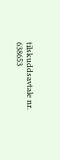tilskuddsavtale nr. 638653